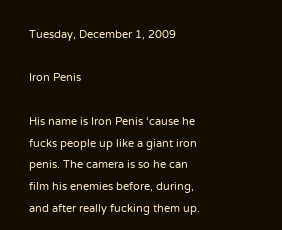Tuesday, December 1, 2009

Iron Penis

His name is Iron Penis ‘cause he fucks people up like a giant iron penis. The camera is so he can film his enemies before, during, and after really fucking them up.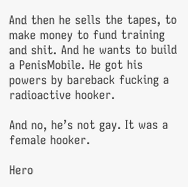And then he sells the tapes, to make money to fund training and shit. And he wants to build a PenisMobile. He got his powers by bareback fucking a radioactive hooker.

And no, he’s not gay. It was a female hooker.

Hero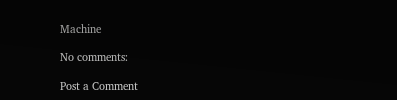Machine

No comments:

Post a Comment